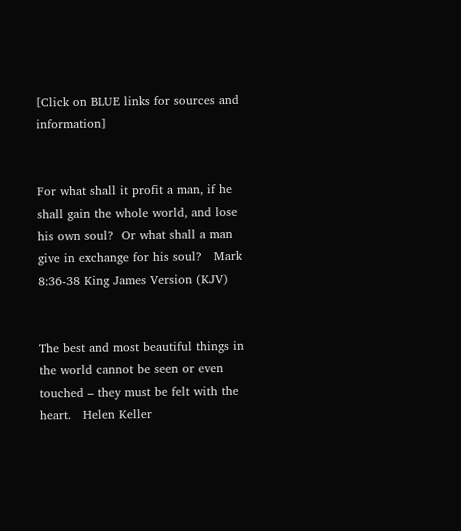[Click on BLUE links for sources and information]


For what shall it profit a man, if he shall gain the whole world, and lose his own soul?  Or what shall a man give in exchange for his soul?   Mark 8:36-38 King James Version (KJV)


The best and most beautiful things in the world cannot be seen or even touched – they must be felt with the heart.   Helen Keller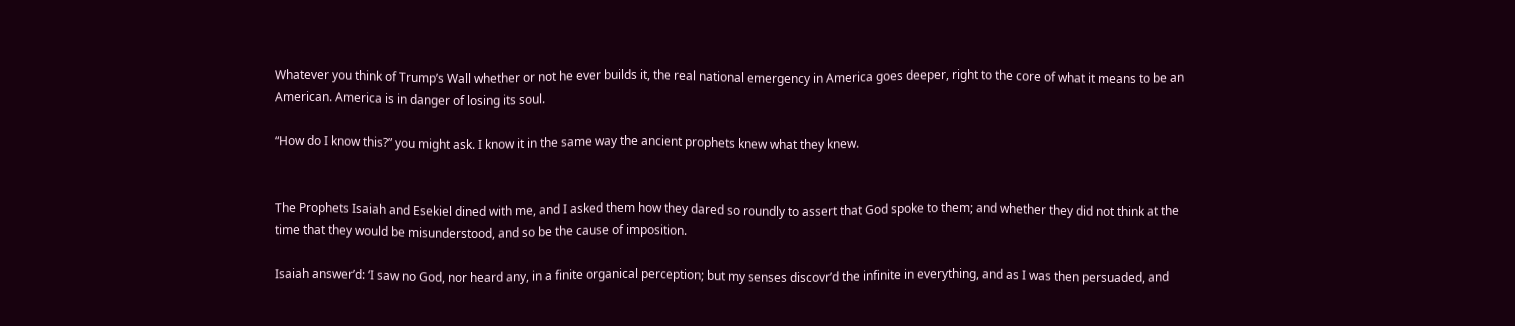Whatever you think of Trump’s Wall whether or not he ever builds it, the real national emergency in America goes deeper, right to the core of what it means to be an American. America is in danger of losing its soul.

“How do I know this?” you might ask. I know it in the same way the ancient prophets knew what they knew.


The Prophets Isaiah and Esekiel dined with me, and I asked them how they dared so roundly to assert that God spoke to them; and whether they did not think at the time that they would be misunderstood, and so be the cause of imposition.

Isaiah answer’d: ‘I saw no God, nor heard any, in a finite organical perception; but my senses discovr’d the infinite in everything, and as I was then persuaded, and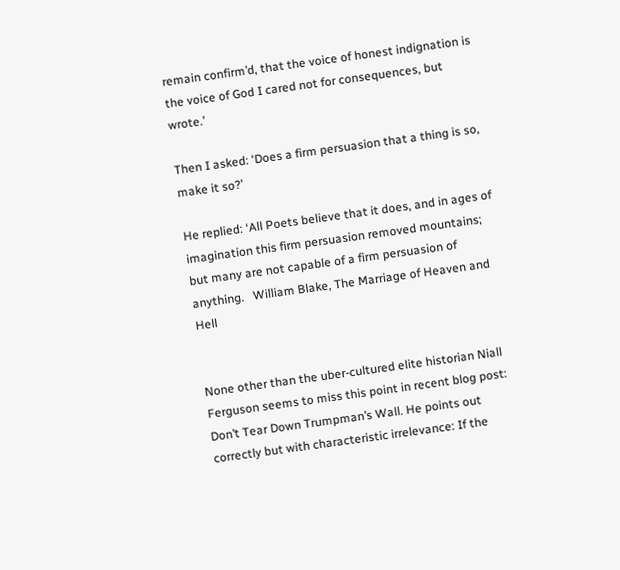remain confirm’d, that the voice of honest indignation is the voice of God I cared not for consequences, but wrote.’

Then I asked: ‘Does a firm persuasion that a thing is so, make it so?’

He replied: ‘All Poets believe that it does, and in ages of imagination this firm persuasion removed mountains; but many are not capable of a firm persuasion of anything.   William Blake, The Marriage of Heaven and Hell


None other than the uber-cultured elite historian Niall Ferguson seems to miss this point in recent blog post: Don’t Tear Down Trumpman’s Wall. He points out correctly but with characteristic irrelevance: If the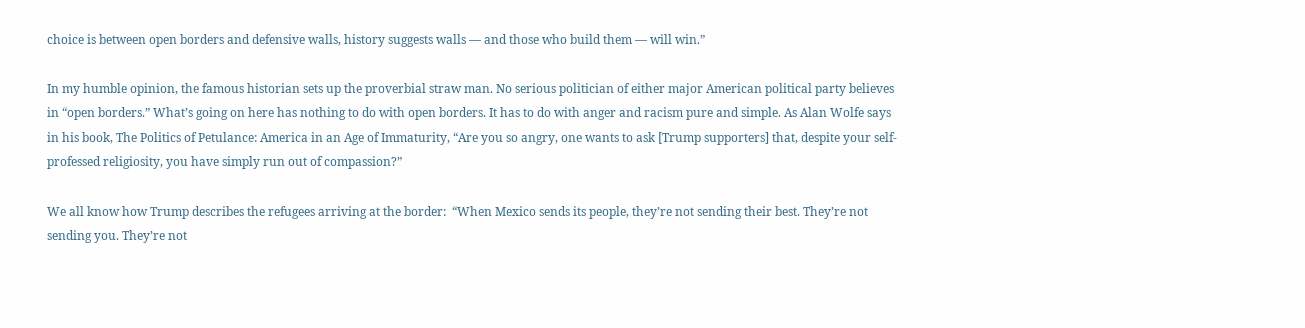choice is between open borders and defensive walls, history suggests walls — and those who build them — will win.”

In my humble opinion, the famous historian sets up the proverbial straw man. No serious politician of either major American political party believes in “open borders.” What’s going on here has nothing to do with open borders. It has to do with anger and racism pure and simple. As Alan Wolfe says in his book, The Politics of Petulance: America in an Age of Immaturity, “Are you so angry, one wants to ask [Trump supporters] that, despite your self-professed religiosity, you have simply run out of compassion?”

We all know how Trump describes the refugees arriving at the border:  “When Mexico sends its people, they’re not sending their best. They’re not sending you. They’re not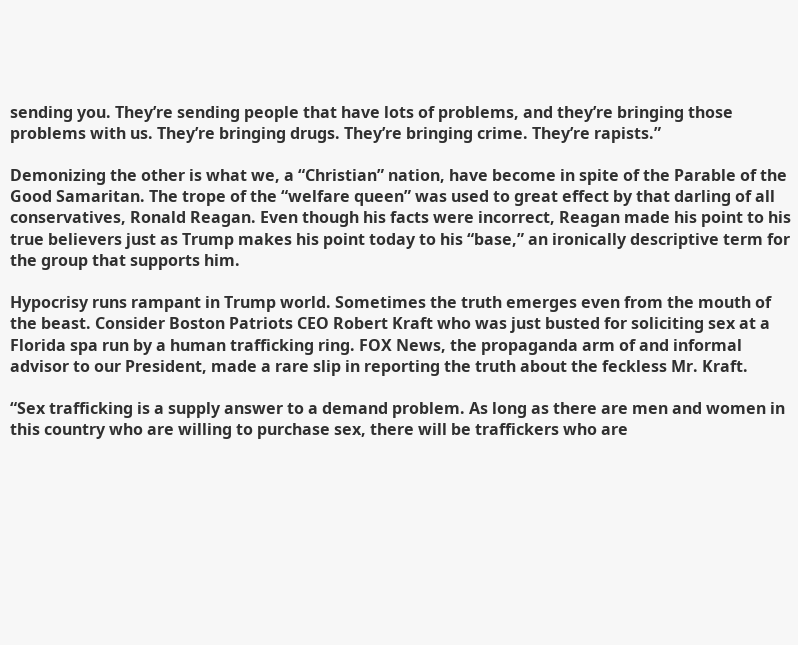sending you. They’re sending people that have lots of problems, and they’re bringing those problems with us. They’re bringing drugs. They’re bringing crime. They’re rapists.”

Demonizing the other is what we, a “Christian” nation, have become in spite of the Parable of the Good Samaritan. The trope of the “welfare queen” was used to great effect by that darling of all conservatives, Ronald Reagan. Even though his facts were incorrect, Reagan made his point to his true believers just as Trump makes his point today to his “base,” an ironically descriptive term for the group that supports him.

Hypocrisy runs rampant in Trump world. Sometimes the truth emerges even from the mouth of the beast. Consider Boston Patriots CEO Robert Kraft who was just busted for soliciting sex at a Florida spa run by a human trafficking ring. FOX News, the propaganda arm of and informal advisor to our President, made a rare slip in reporting the truth about the feckless Mr. Kraft.

“Sex trafficking is a supply answer to a demand problem. As long as there are men and women in this country who are willing to purchase sex, there will be traffickers who are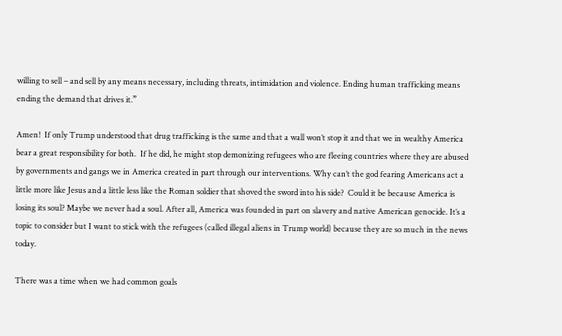willing to sell – and sell by any means necessary, including threats, intimidation and violence. Ending human trafficking means ending the demand that drives it.”

Amen!  If only Trump understood that drug trafficking is the same and that a wall won’t stop it and that we in wealthy America bear a great responsibility for both.  If he did, he might stop demonizing refugees who are fleeing countries where they are abused by governments and gangs we in America created in part through our interventions. Why can’t the god fearing Americans act a little more like Jesus and a little less like the Roman soldier that shoved the sword into his side?  Could it be because America is losing its soul? Maybe we never had a soul. After all, America was founded in part on slavery and native American genocide. It’s a topic to consider but I want to stick with the refugees (called illegal aliens in Trump world) because they are so much in the news today.

There was a time when we had common goals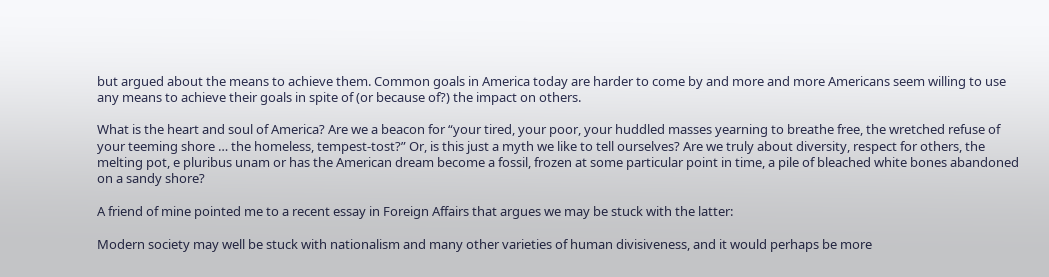but argued about the means to achieve them. Common goals in America today are harder to come by and more and more Americans seem willing to use any means to achieve their goals in spite of (or because of?) the impact on others.

What is the heart and soul of America? Are we a beacon for “your tired, your poor, your huddled masses yearning to breathe free, the wretched refuse of your teeming shore … the homeless, tempest-tost?” Or, is this just a myth we like to tell ourselves? Are we truly about diversity, respect for others, the melting pot, e pluribus unam or has the American dream become a fossil, frozen at some particular point in time, a pile of bleached white bones abandoned on a sandy shore?

A friend of mine pointed me to a recent essay in Foreign Affairs that argues we may be stuck with the latter:

Modern society may well be stuck with nationalism and many other varieties of human divisiveness, and it would perhaps be more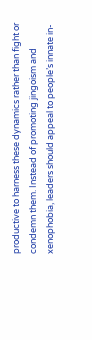productive to harness these dynamics rather than fight or condemn them. Instead of promoting jingoism and xenophobia, leaders should appeal to people’s innate in-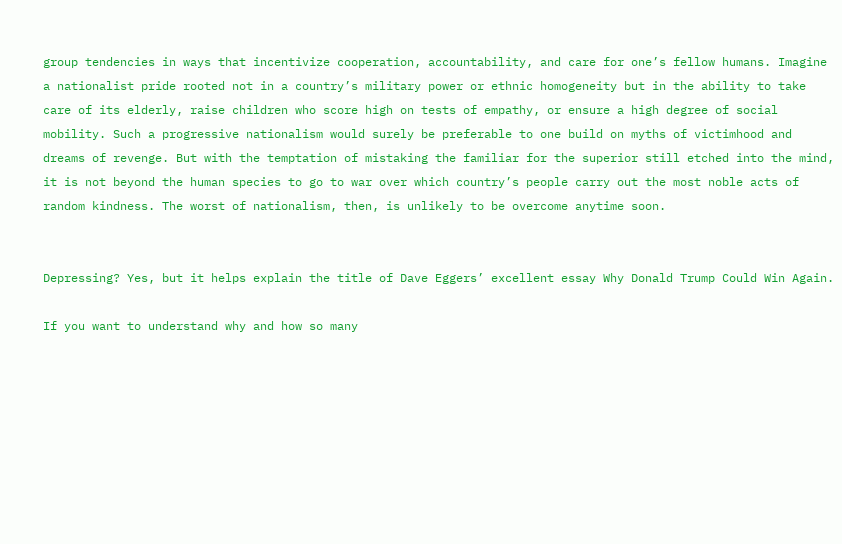group tendencies in ways that incentivize cooperation, accountability, and care for one’s fellow humans. Imagine a nationalist pride rooted not in a country’s military power or ethnic homogeneity but in the ability to take care of its elderly, raise children who score high on tests of empathy, or ensure a high degree of social mobility. Such a progressive nationalism would surely be preferable to one build on myths of victimhood and dreams of revenge. But with the temptation of mistaking the familiar for the superior still etched into the mind, it is not beyond the human species to go to war over which country’s people carry out the most noble acts of random kindness. The worst of nationalism, then, is unlikely to be overcome anytime soon.


Depressing? Yes, but it helps explain the title of Dave Eggers’ excellent essay Why Donald Trump Could Win Again.

If you want to understand why and how so many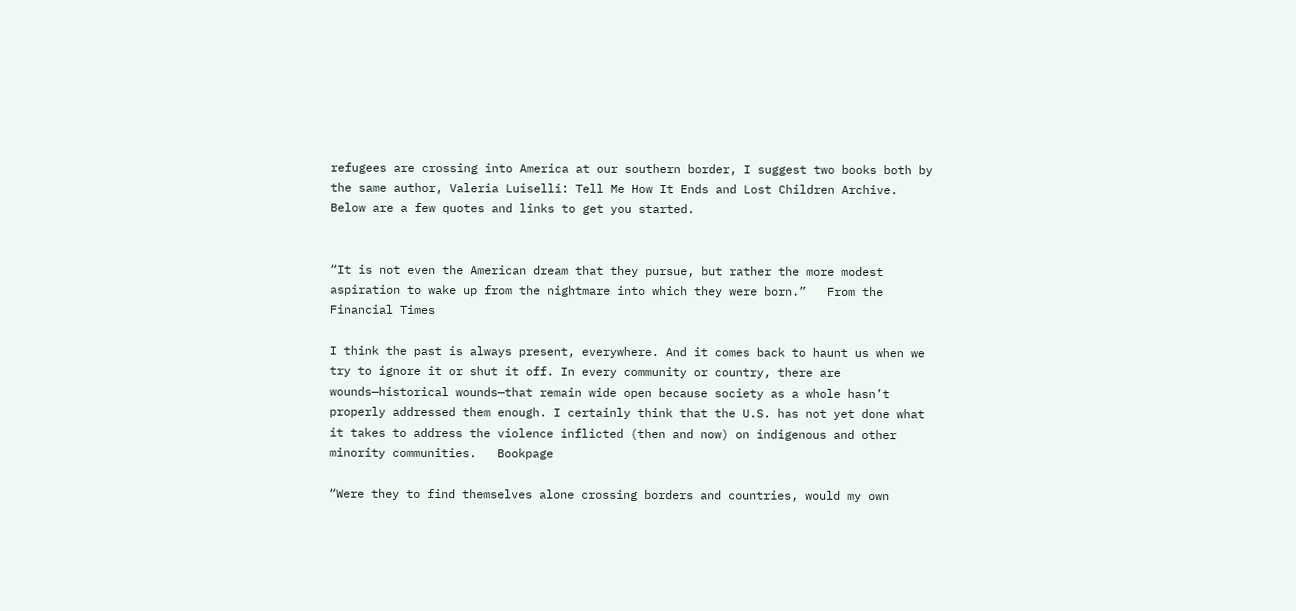refugees are crossing into America at our southern border, I suggest two books both by the same author, Valeria Luiselli: Tell Me How It Ends and Lost Children Archive. Below are a few quotes and links to get you started.


“It is not even the American dream that they pursue, but rather the more modest aspiration to wake up from the nightmare into which they were born.”   From the Financial Times

I think the past is always present, everywhere. And it comes back to haunt us when we try to ignore it or shut it off. In every community or country, there are wounds—historical wounds—that remain wide open because society as a whole hasn’t properly addressed them enough. I certainly think that the U.S. has not yet done what it takes to address the violence inflicted (then and now) on indigenous and other minority communities.   Bookpage

“Were they to find themselves alone crossing borders and countries, would my own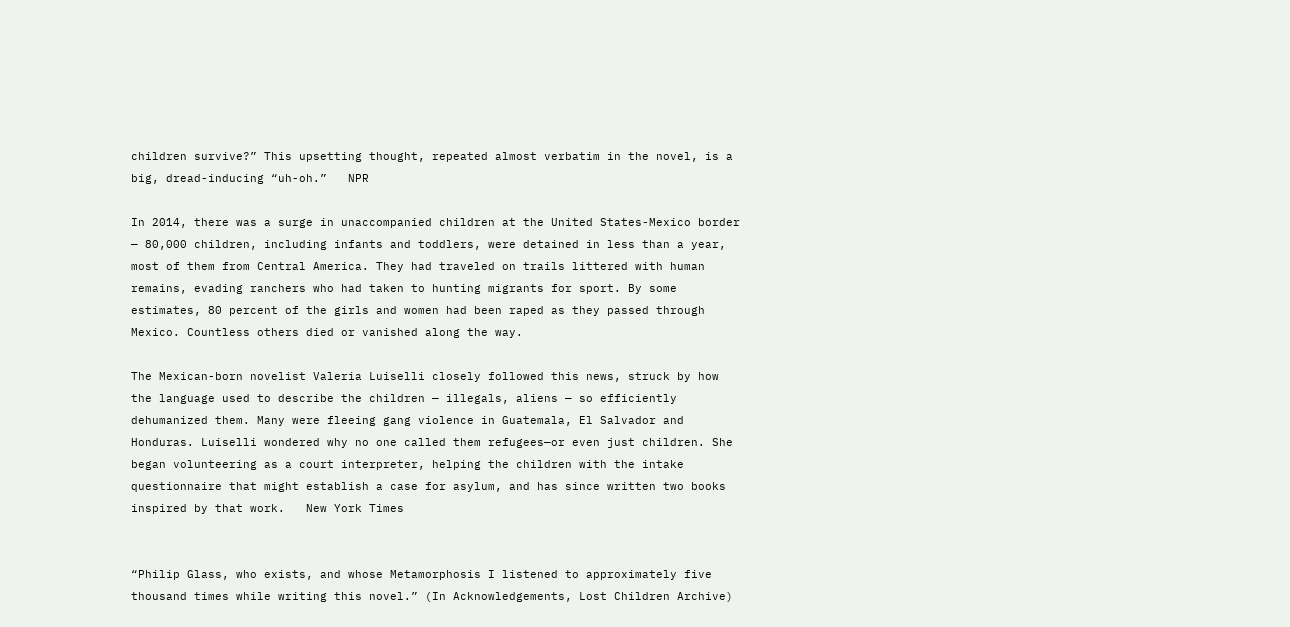children survive?” This upsetting thought, repeated almost verbatim in the novel, is a big, dread-inducing “uh-oh.”   NPR

In 2014, there was a surge in unaccompanied children at the United States-Mexico border — 80,000 children, including infants and toddlers, were detained in less than a year, most of them from Central America. They had traveled on trails littered with human remains, evading ranchers who had taken to hunting migrants for sport. By some estimates, 80 percent of the girls and women had been raped as they passed through Mexico. Countless others died or vanished along the way.

The Mexican-born novelist Valeria Luiselli closely followed this news, struck by how the language used to describe the children — illegals, aliens — so efficiently dehumanized them. Many were fleeing gang violence in Guatemala, El Salvador and Honduras. Luiselli wondered why no one called them refugees—or even just children. She began volunteering as a court interpreter, helping the children with the intake questionnaire that might establish a case for asylum, and has since written two books inspired by that work.   New York Times


“Philip Glass, who exists, and whose Metamorphosis I listened to approximately five thousand times while writing this novel.” (In Acknowledgements, Lost Children Archive)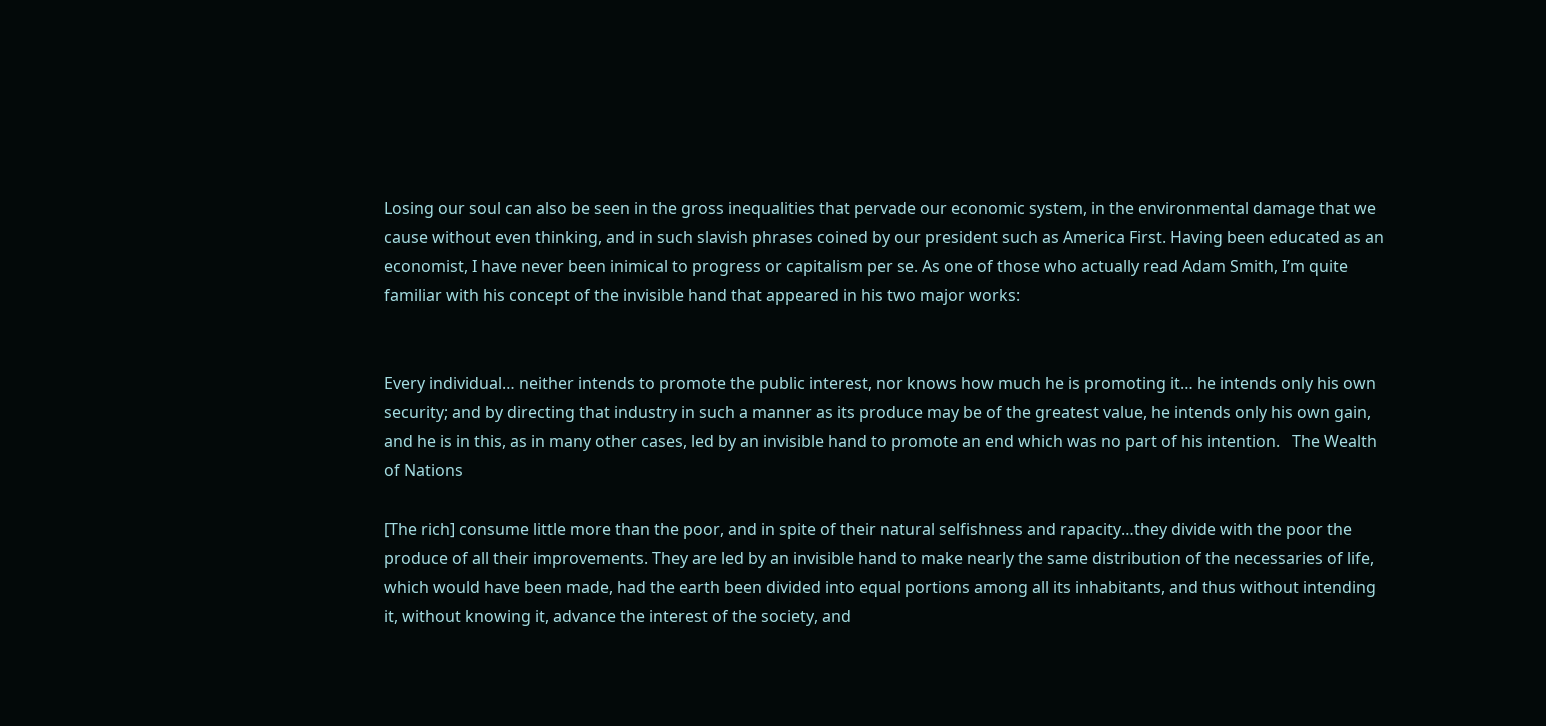Losing our soul can also be seen in the gross inequalities that pervade our economic system, in the environmental damage that we cause without even thinking, and in such slavish phrases coined by our president such as America First. Having been educated as an economist, I have never been inimical to progress or capitalism per se. As one of those who actually read Adam Smith, I’m quite familiar with his concept of the invisible hand that appeared in his two major works:


Every individual… neither intends to promote the public interest, nor knows how much he is promoting it… he intends only his own security; and by directing that industry in such a manner as its produce may be of the greatest value, he intends only his own gain, and he is in this, as in many other cases, led by an invisible hand to promote an end which was no part of his intention.   The Wealth of Nations

[The rich] consume little more than the poor, and in spite of their natural selfishness and rapacity…they divide with the poor the produce of all their improvements. They are led by an invisible hand to make nearly the same distribution of the necessaries of life, which would have been made, had the earth been divided into equal portions among all its inhabitants, and thus without intending it, without knowing it, advance the interest of the society, and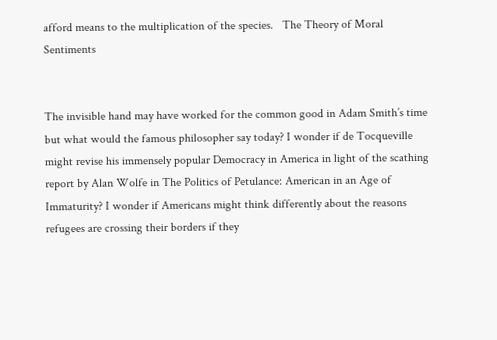afford means to the multiplication of the species.   The Theory of Moral Sentiments


The invisible hand may have worked for the common good in Adam Smith’s time but what would the famous philosopher say today? I wonder if de Tocqueville might revise his immensely popular Democracy in America in light of the scathing report by Alan Wolfe in The Politics of Petulance: American in an Age of Immaturity? I wonder if Americans might think differently about the reasons refugees are crossing their borders if they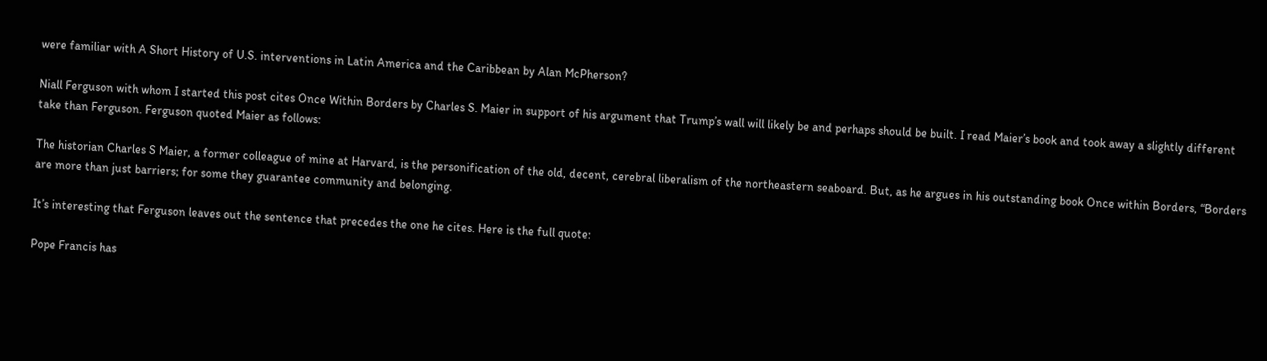were familiar with A Short History of U.S. interventions in Latin America and the Caribbean by Alan McPherson?

Niall Ferguson with whom I started this post cites Once Within Borders by Charles S. Maier in support of his argument that Trump’s wall will likely be and perhaps should be built. I read Maier’s book and took away a slightly different take than Ferguson. Ferguson quoted Maier as follows:

The historian Charles S Maier, a former colleague of mine at Harvard, is the personification of the old, decent, cerebral liberalism of the northeastern seaboard. But, as he argues in his outstanding book Once within Borders, “Borders are more than just barriers; for some they guarantee community and belonging.

It’s interesting that Ferguson leaves out the sentence that precedes the one he cites. Here is the full quote:

Pope Francis has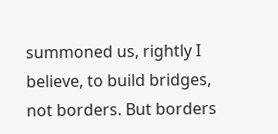summoned us, rightly I believe, to build bridges, not borders. But borders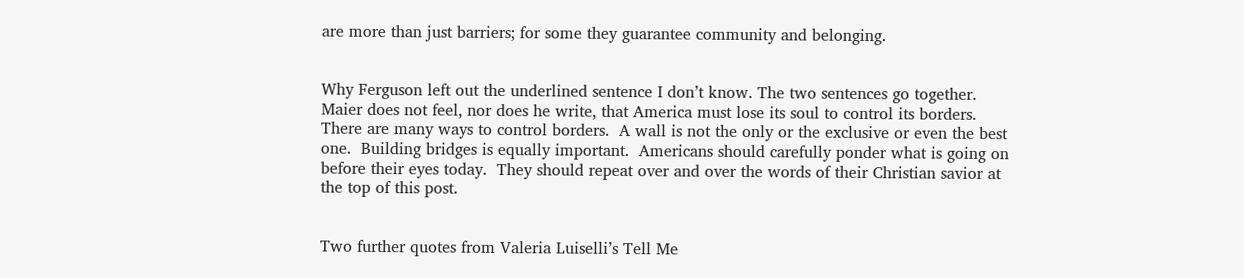are more than just barriers; for some they guarantee community and belonging.


Why Ferguson left out the underlined sentence I don’t know. The two sentences go together. Maier does not feel, nor does he write, that America must lose its soul to control its borders. There are many ways to control borders.  A wall is not the only or the exclusive or even the best one.  Building bridges is equally important.  Americans should carefully ponder what is going on before their eyes today.  They should repeat over and over the words of their Christian savior at the top of this post.


Two further quotes from Valeria Luiselli’s Tell Me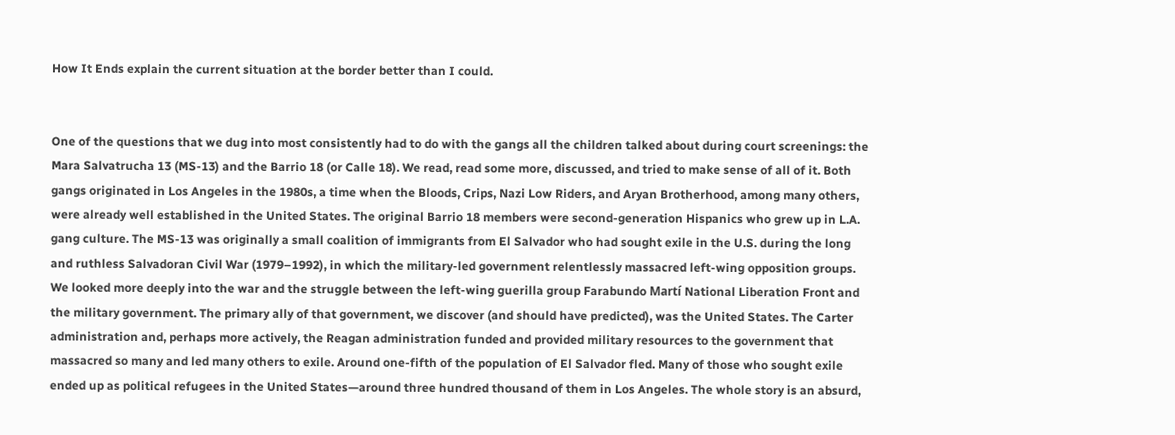How It Ends explain the current situation at the border better than I could.


One of the questions that we dug into most consistently had to do with the gangs all the children talked about during court screenings: the Mara Salvatrucha 13 (MS-13) and the Barrio 18 (or Calle 18). We read, read some more, discussed, and tried to make sense of all of it. Both gangs originated in Los Angeles in the 1980s, a time when the Bloods, Crips, Nazi Low Riders, and Aryan Brotherhood, among many others, were already well established in the United States. The original Barrio 18 members were second-generation Hispanics who grew up in L.A. gang culture. The MS-13 was originally a small coalition of immigrants from El Salvador who had sought exile in the U.S. during the long and ruthless Salvadoran Civil War (1979–1992), in which the military-led government relentlessly massacred left-wing opposition groups. We looked more deeply into the war and the struggle between the left-wing guerilla group Farabundo Martí National Liberation Front and the military government. The primary ally of that government, we discover (and should have predicted), was the United States. The Carter administration and, perhaps more actively, the Reagan administration funded and provided military resources to the government that massacred so many and led many others to exile. Around one-fifth of the population of El Salvador fled. Many of those who sought exile ended up as political refugees in the United States—around three hundred thousand of them in Los Angeles. The whole story is an absurd,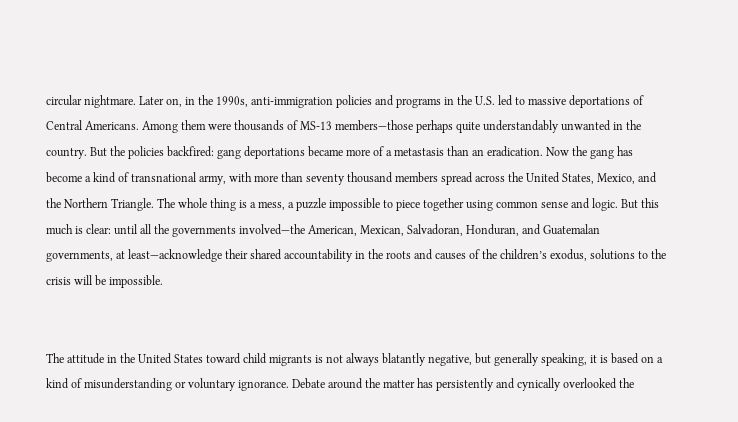circular nightmare. Later on, in the 1990s, anti-immigration policies and programs in the U.S. led to massive deportations of Central Americans. Among them were thousands of MS-13 members—those perhaps quite understandably unwanted in the country. But the policies backfired: gang deportations became more of a metastasis than an eradication. Now the gang has become a kind of transnational army, with more than seventy thousand members spread across the United States, Mexico, and the Northern Triangle. The whole thing is a mess, a puzzle impossible to piece together using common sense and logic. But this much is clear: until all the governments involved—the American, Mexican, Salvadoran, Honduran, and Guatemalan governments, at least—acknowledge their shared accountability in the roots and causes of the children’s exodus, solutions to the crisis will be impossible.


The attitude in the United States toward child migrants is not always blatantly negative, but generally speaking, it is based on a kind of misunderstanding or voluntary ignorance. Debate around the matter has persistently and cynically overlooked the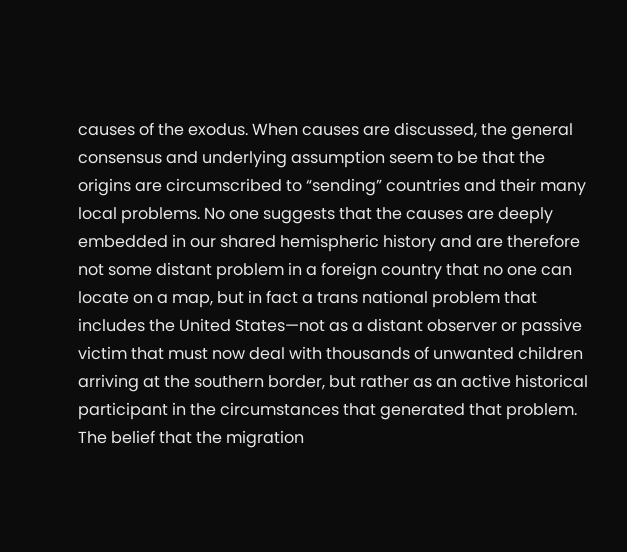causes of the exodus. When causes are discussed, the general consensus and underlying assumption seem to be that the origins are circumscribed to “sending” countries and their many local problems. No one suggests that the causes are deeply embedded in our shared hemispheric history and are therefore not some distant problem in a foreign country that no one can locate on a map, but in fact a trans national problem that includes the United States—not as a distant observer or passive victim that must now deal with thousands of unwanted children arriving at the southern border, but rather as an active historical participant in the circumstances that generated that problem. The belief that the migration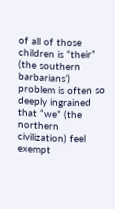of all of those children is “their” (the southern barbarians’) problem is often so deeply ingrained that “we” (the northern civilization) feel exempt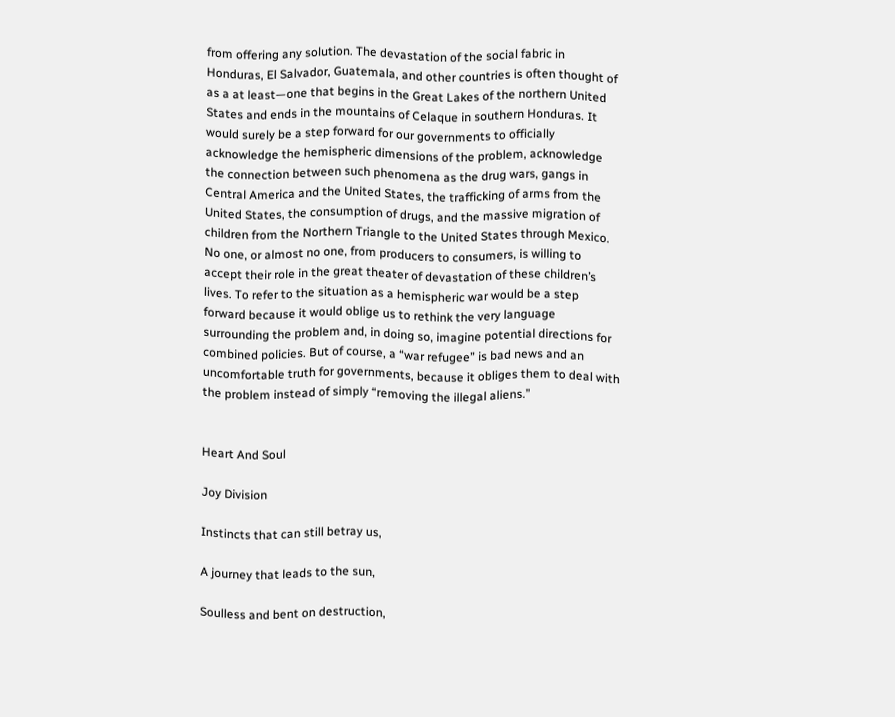from offering any solution. The devastation of the social fabric in Honduras, El Salvador, Guatemala, and other countries is often thought of as a at least—one that begins in the Great Lakes of the northern United States and ends in the mountains of Celaque in southern Honduras. It would surely be a step forward for our governments to officially acknowledge the hemispheric dimensions of the problem, acknowledge the connection between such phenomena as the drug wars, gangs in Central America and the United States, the trafficking of arms from the United States, the consumption of drugs, and the massive migration of children from the Northern Triangle to the United States through Mexico. No one, or almost no one, from producers to consumers, is willing to accept their role in the great theater of devastation of these children’s lives. To refer to the situation as a hemispheric war would be a step forward because it would oblige us to rethink the very language surrounding the problem and, in doing so, imagine potential directions for combined policies. But of course, a “war refugee” is bad news and an uncomfortable truth for governments, because it obliges them to deal with the problem instead of simply “removing the illegal aliens.”


Heart And Soul

Joy Division

Instincts that can still betray us,

A journey that leads to the sun,

Soulless and bent on destruction,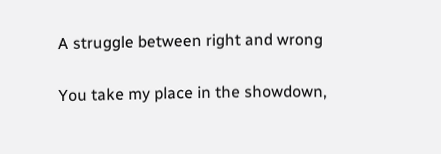A struggle between right and wrong

You take my place in the showdown,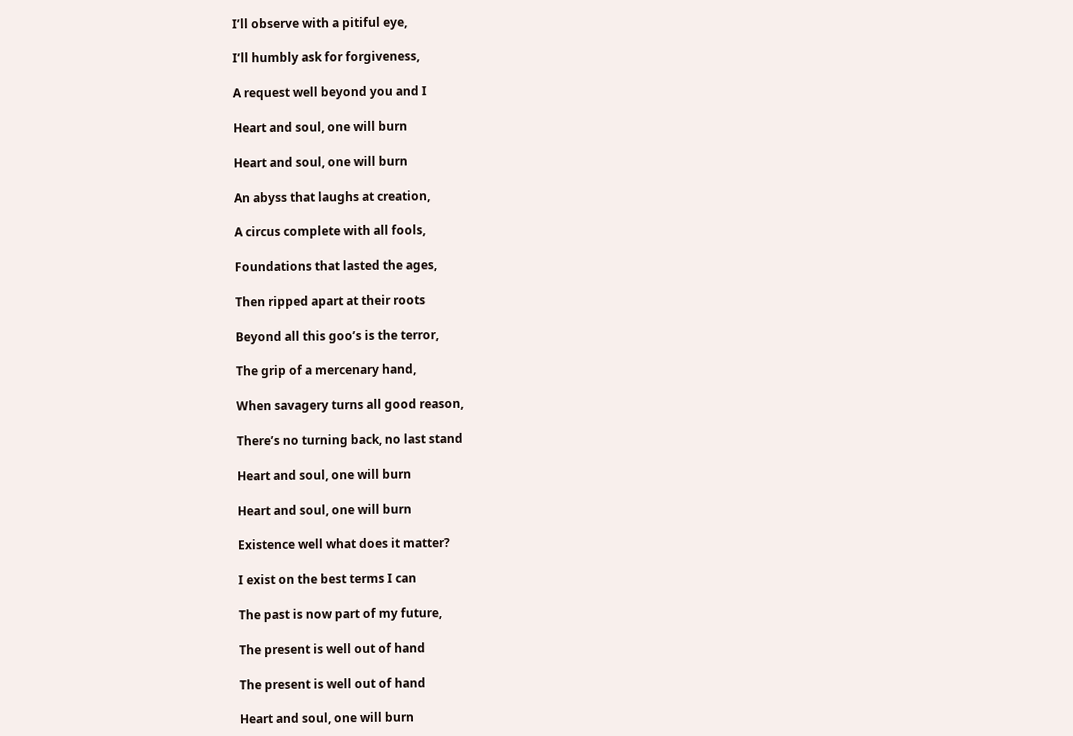I’ll observe with a pitiful eye,

I’ll humbly ask for forgiveness,

A request well beyond you and I

Heart and soul, one will burn

Heart and soul, one will burn

An abyss that laughs at creation,

A circus complete with all fools,

Foundations that lasted the ages,

Then ripped apart at their roots

Beyond all this goo’s is the terror,

The grip of a mercenary hand,

When savagery turns all good reason,

There’s no turning back, no last stand

Heart and soul, one will burn

Heart and soul, one will burn

Existence well what does it matter?

I exist on the best terms I can

The past is now part of my future,

The present is well out of hand

The present is well out of hand

Heart and soul, one will burn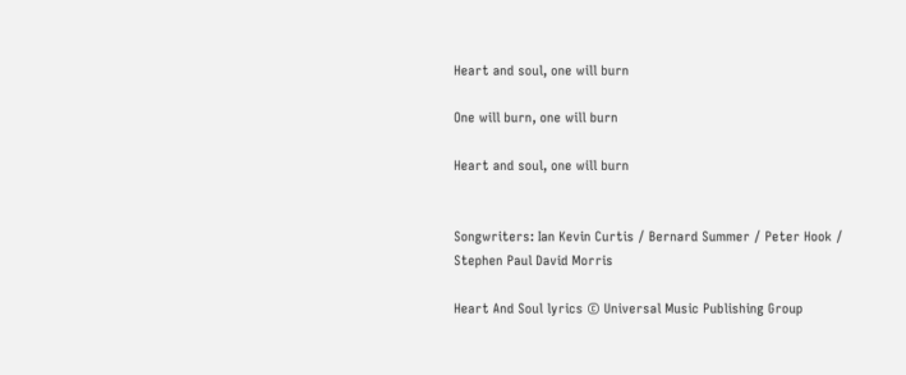Heart and soul, one will burn

One will burn, one will burn

Heart and soul, one will burn


Songwriters: Ian Kevin Curtis / Bernard Summer / Peter Hook / Stephen Paul David Morris

Heart And Soul lyrics © Universal Music Publishing Group